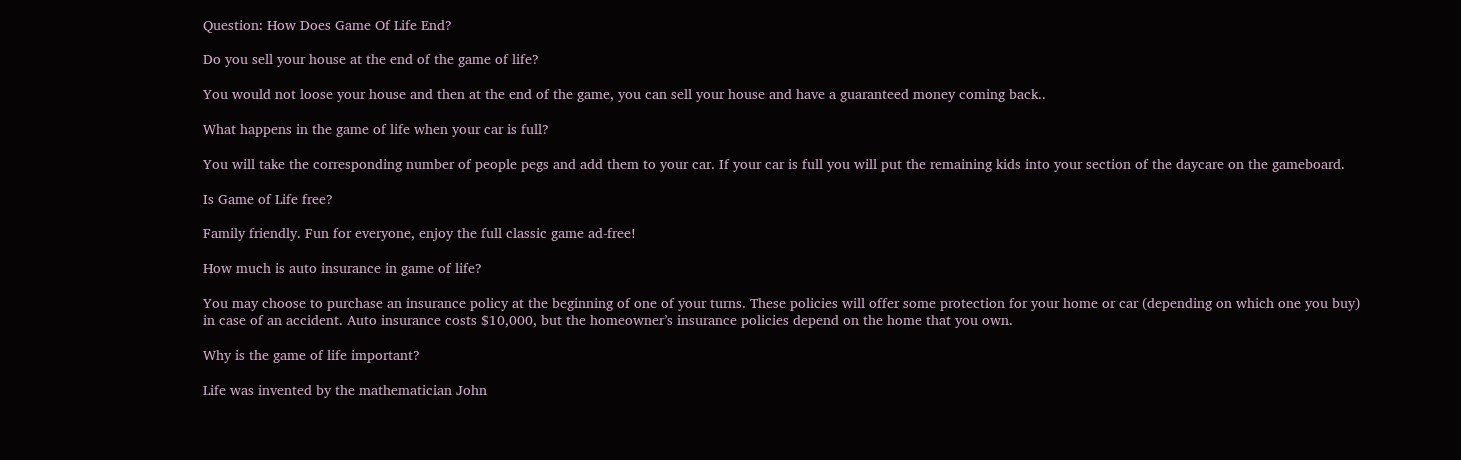Question: How Does Game Of Life End?

Do you sell your house at the end of the game of life?

You would not loose your house and then at the end of the game, you can sell your house and have a guaranteed money coming back..

What happens in the game of life when your car is full?

You will take the corresponding number of people pegs and add them to your car. If your car is full you will put the remaining kids into your section of the daycare on the gameboard.

Is Game of Life free?

Family friendly. Fun for everyone, enjoy the full classic game ad-free!

How much is auto insurance in game of life?

You may choose to purchase an insurance policy at the beginning of one of your turns. These policies will offer some protection for your home or car (depending on which one you buy) in case of an accident. Auto insurance costs $10,000, but the homeowner’s insurance policies depend on the home that you own.

Why is the game of life important?

Life was invented by the mathematician John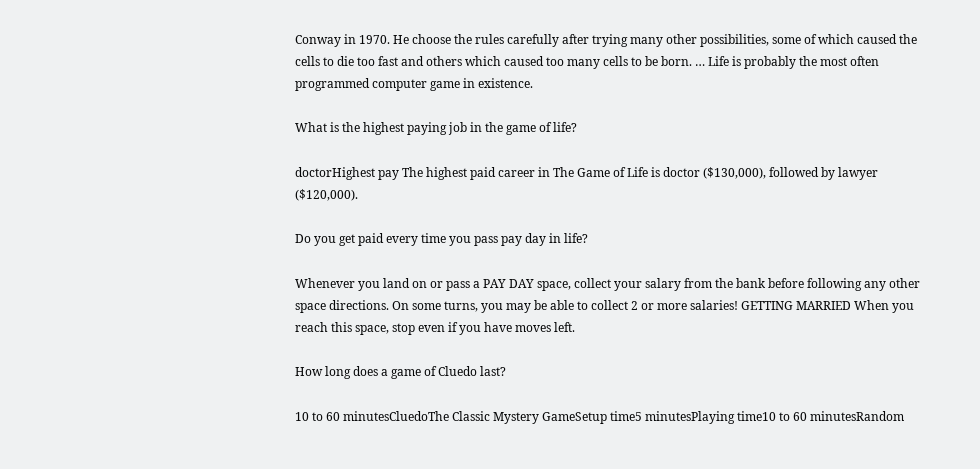Conway in 1970. He choose the rules carefully after trying many other possibilities, some of which caused the cells to die too fast and others which caused too many cells to be born. … Life is probably the most often programmed computer game in existence.

What is the highest paying job in the game of life?

doctorHighest pay The highest paid career in The Game of Life is doctor ($130,000), followed by lawyer ($120,000).

Do you get paid every time you pass pay day in life?

Whenever you land on or pass a PAY DAY space, collect your salary from the bank before following any other space directions. On some turns, you may be able to collect 2 or more salaries! GETTING MARRIED When you reach this space, stop even if you have moves left.

How long does a game of Cluedo last?

10 to 60 minutesCluedoThe Classic Mystery GameSetup time5 minutesPlaying time10 to 60 minutesRandom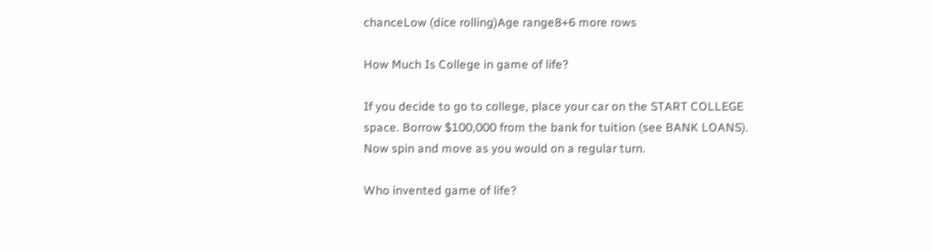chanceLow (dice rolling)Age range8+6 more rows

How Much Is College in game of life?

If you decide to go to college, place your car on the START COLLEGE space. Borrow $100,000 from the bank for tuition (see BANK LOANS). Now spin and move as you would on a regular turn.

Who invented game of life?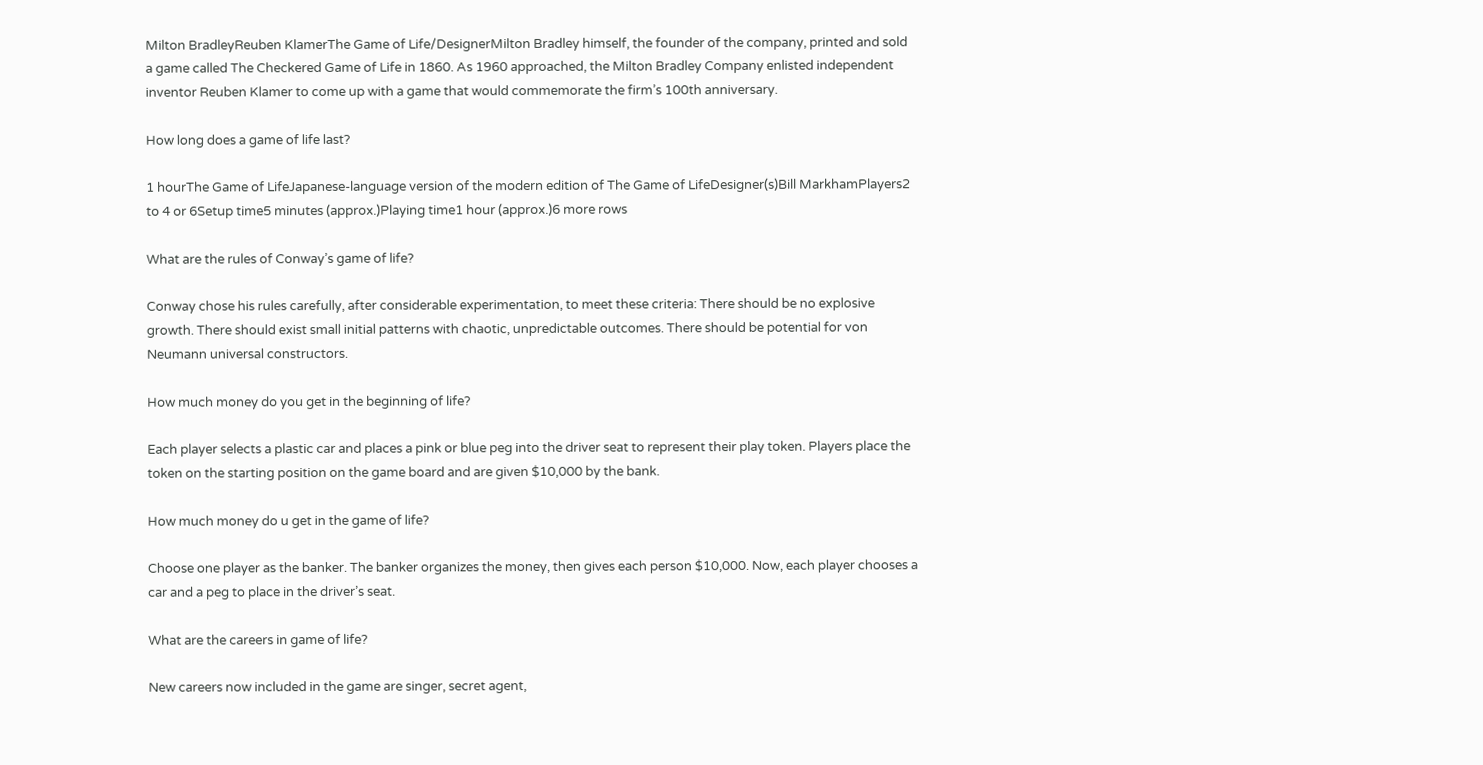Milton BradleyReuben KlamerThe Game of Life/DesignerMilton Bradley himself, the founder of the company, printed and sold a game called The Checkered Game of Life in 1860. As 1960 approached, the Milton Bradley Company enlisted independent inventor Reuben Klamer to come up with a game that would commemorate the firm’s 100th anniversary.

How long does a game of life last?

1 hourThe Game of LifeJapanese-language version of the modern edition of The Game of LifeDesigner(s)Bill MarkhamPlayers2 to 4 or 6Setup time5 minutes (approx.)Playing time1 hour (approx.)6 more rows

What are the rules of Conway’s game of life?

Conway chose his rules carefully, after considerable experimentation, to meet these criteria: There should be no explosive growth. There should exist small initial patterns with chaotic, unpredictable outcomes. There should be potential for von Neumann universal constructors.

How much money do you get in the beginning of life?

Each player selects a plastic car and places a pink or blue peg into the driver seat to represent their play token. Players place the token on the starting position on the game board and are given $10,000 by the bank.

How much money do u get in the game of life?

Choose one player as the banker. The banker organizes the money, then gives each person $10,000. Now, each player chooses a car and a peg to place in the driver’s seat.

What are the careers in game of life?

New careers now included in the game are singer, secret agent,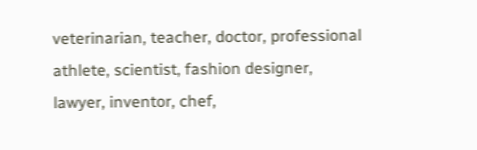veterinarian, teacher, doctor, professional athlete, scientist, fashion designer, lawyer, inventor, chef,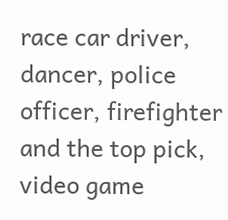race car driver, dancer, police officer, firefighter and the top pick, video game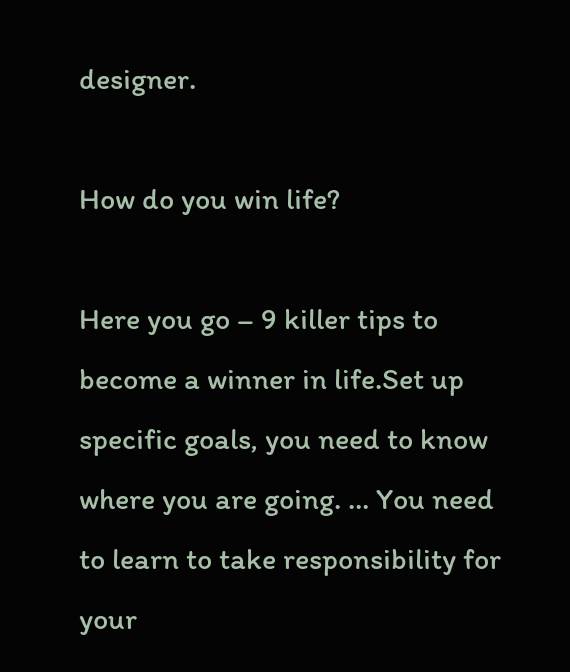designer.

How do you win life?

Here you go – 9 killer tips to become a winner in life.Set up specific goals, you need to know where you are going. … You need to learn to take responsibility for your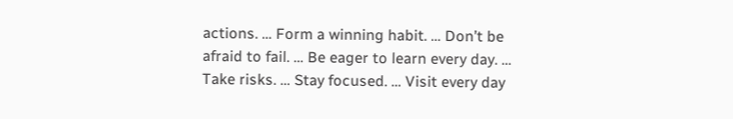actions. … Form a winning habit. … Don’t be afraid to fail. … Be eager to learn every day. … Take risks. … Stay focused. … Visit every day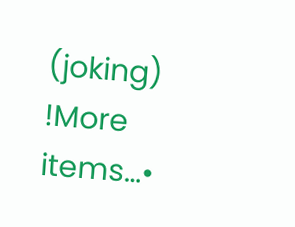(joking) !More items…•